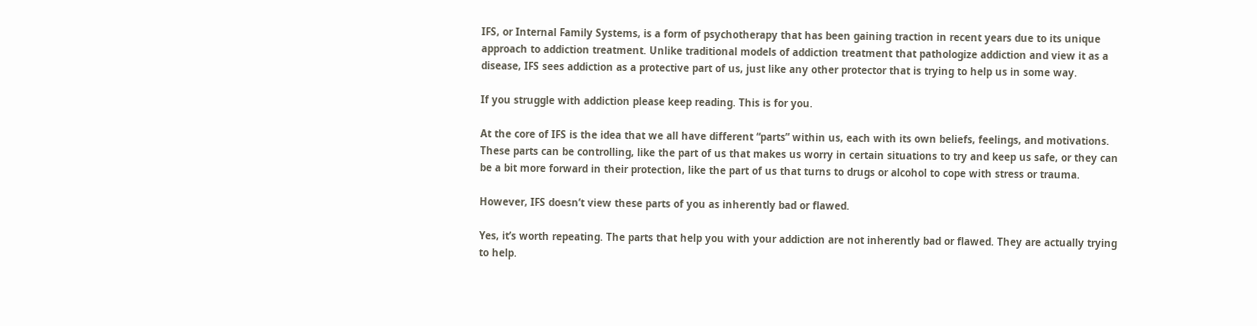IFS, or Internal Family Systems, is a form of psychotherapy that has been gaining traction in recent years due to its unique approach to addiction treatment. Unlike traditional models of addiction treatment that pathologize addiction and view it as a disease, IFS sees addiction as a protective part of us, just like any other protector that is trying to help us in some way.

If you struggle with addiction please keep reading. This is for you.

At the core of IFS is the idea that we all have different “parts” within us, each with its own beliefs, feelings, and motivations. These parts can be controlling, like the part of us that makes us worry in certain situations to try and keep us safe, or they can be a bit more forward in their protection, like the part of us that turns to drugs or alcohol to cope with stress or trauma.

However, IFS doesn’t view these parts of you as inherently bad or flawed.

Yes, it’s worth repeating. The parts that help you with your addiction are not inherently bad or flawed. They are actually trying to help.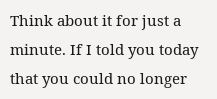Think about it for just a minute. If I told you today that you could no longer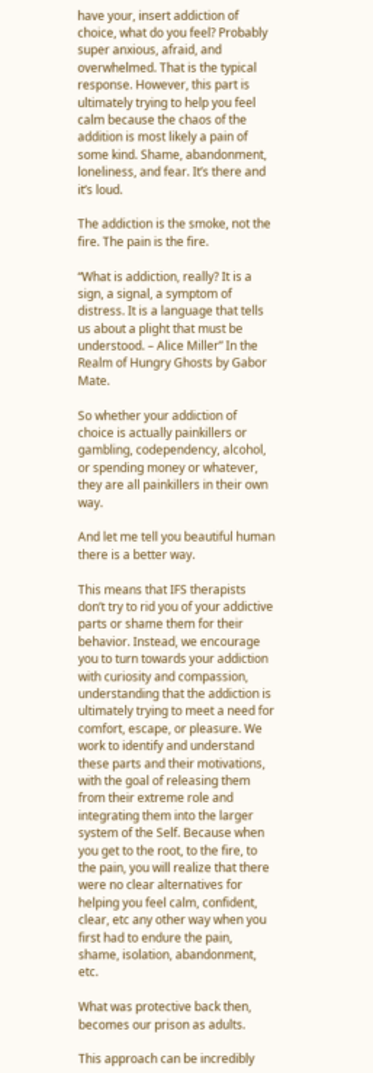have your, insert addiction of choice, what do you feel? Probably super anxious, afraid, and overwhelmed. That is the typical response. However, this part is ultimately trying to help you feel calm because the chaos of the addition is most likely a pain of some kind. Shame, abandonment, loneliness, and fear. It’s there and it’s loud.

The addiction is the smoke, not the fire. The pain is the fire.

“What is addiction, really? It is a sign, a signal, a symptom of distress. It is a language that tells us about a plight that must be understood. – Alice Miller” In the Realm of Hungry Ghosts by Gabor Mate.

So whether your addiction of choice is actually painkillers or gambling, codependency, alcohol, or spending money or whatever, they are all painkillers in their own way.

And let me tell you beautiful human there is a better way.

This means that IFS therapists don’t try to rid you of your addictive parts or shame them for their behavior. Instead, we encourage you to turn towards your addiction with curiosity and compassion, understanding that the addiction is ultimately trying to meet a need for comfort, escape, or pleasure. We work to identify and understand these parts and their motivations, with the goal of releasing them from their extreme role and integrating them into the larger system of the Self. Because when you get to the root, to the fire, to the pain, you will realize that there were no clear alternatives for helping you feel calm, confident, clear, etc any other way when you first had to endure the pain, shame, isolation, abandonment, etc.

What was protective back then, becomes our prison as adults.

This approach can be incredibly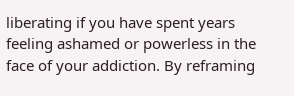liberating if you have spent years feeling ashamed or powerless in the face of your addiction. By reframing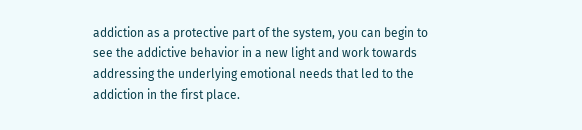addiction as a protective part of the system, you can begin to see the addictive behavior in a new light and work towards addressing the underlying emotional needs that led to the addiction in the first place.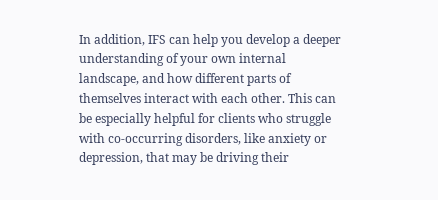In addition, IFS can help you develop a deeper understanding of your own internal landscape, and how different parts of themselves interact with each other. This can be especially helpful for clients who struggle with co-occurring disorders, like anxiety or depression, that may be driving their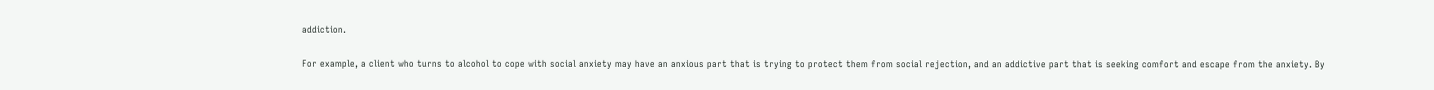addiction.

For example, a client who turns to alcohol to cope with social anxiety may have an anxious part that is trying to protect them from social rejection, and an addictive part that is seeking comfort and escape from the anxiety. By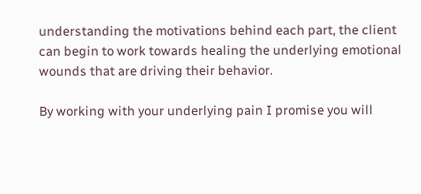understanding the motivations behind each part, the client can begin to work towards healing the underlying emotional wounds that are driving their behavior.

By working with your underlying pain I promise you will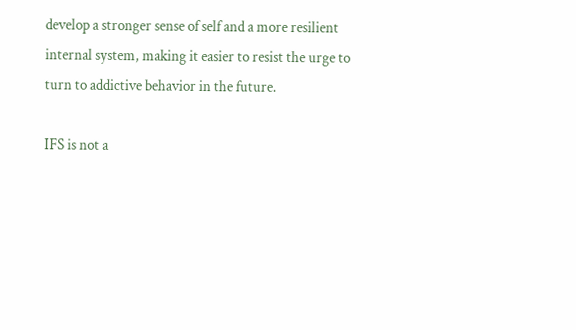develop a stronger sense of self and a more resilient internal system, making it easier to resist the urge to turn to addictive behavior in the future.

IFS is not a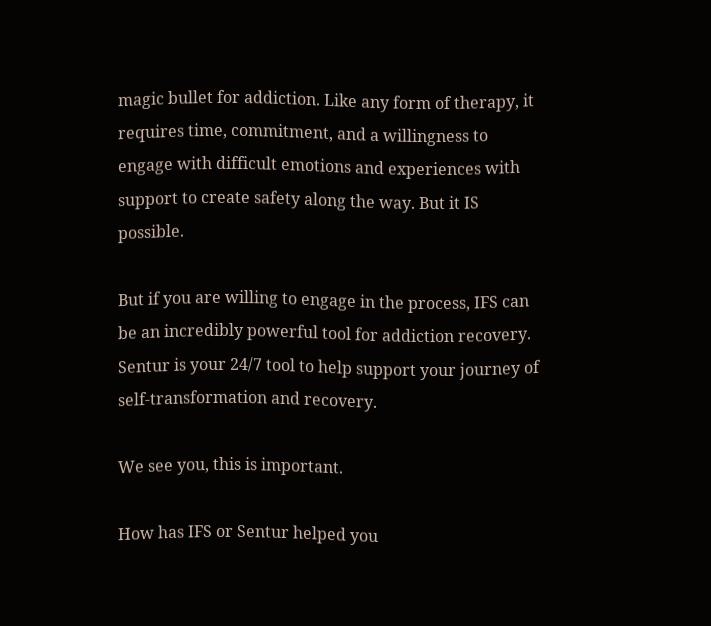magic bullet for addiction. Like any form of therapy, it requires time, commitment, and a willingness to engage with difficult emotions and experiences with support to create safety along the way. But it IS possible.

But if you are willing to engage in the process, IFS can be an incredibly powerful tool for addiction recovery. Sentur is your 24/7 tool to help support your journey of self-transformation and recovery.

We see you, this is important.

How has IFS or Sentur helped you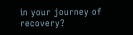in your journey of recovery?